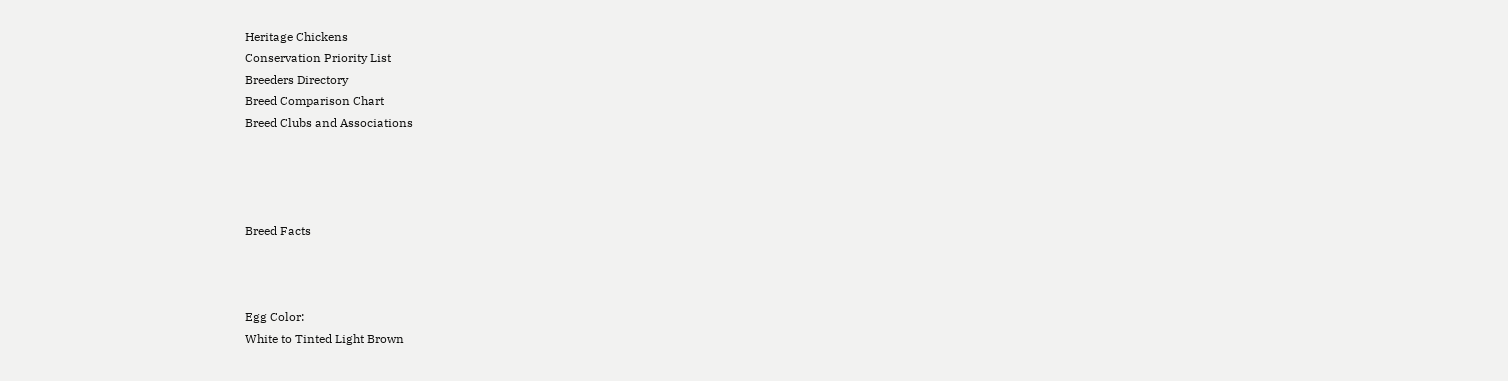Heritage Chickens
Conservation Priority List
Breeders Directory
Breed Comparison Chart
Breed Clubs and Associations




Breed Facts



Egg Color:
White to Tinted Light Brown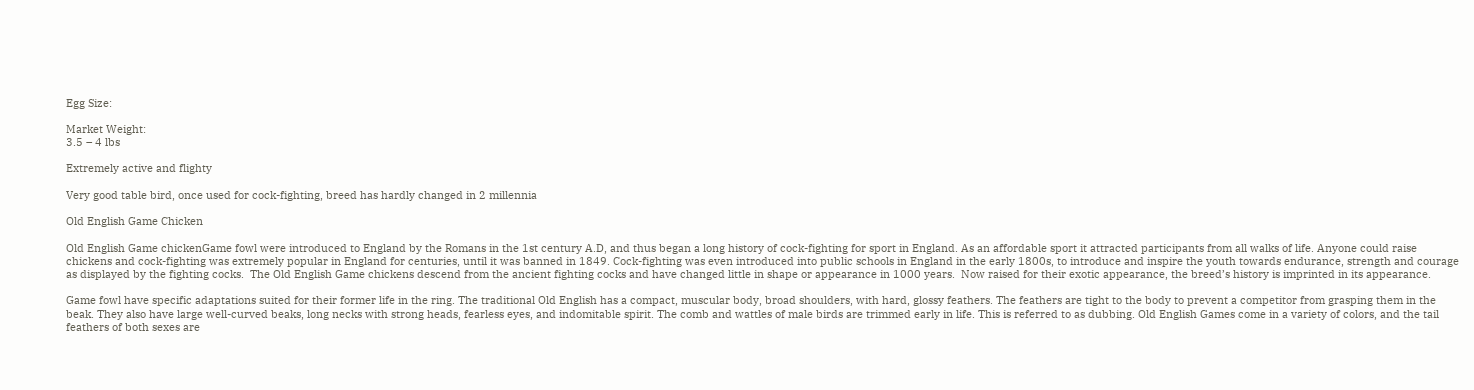Egg Size:

Market Weight:
3.5 – 4 lbs

Extremely active and flighty

Very good table bird, once used for cock-fighting, breed has hardly changed in 2 millennia

Old English Game Chicken

Old English Game chickenGame fowl were introduced to England by the Romans in the 1st century A.D, and thus began a long history of cock-fighting for sport in England. As an affordable sport it attracted participants from all walks of life. Anyone could raise chickens and cock-fighting was extremely popular in England for centuries, until it was banned in 1849. Cock-fighting was even introduced into public schools in England in the early 1800s, to introduce and inspire the youth towards endurance, strength and courage as displayed by the fighting cocks.  The Old English Game chickens descend from the ancient fighting cocks and have changed little in shape or appearance in 1000 years.  Now raised for their exotic appearance, the breed’s history is imprinted in its appearance.

Game fowl have specific adaptations suited for their former life in the ring. The traditional Old English has a compact, muscular body, broad shoulders, with hard, glossy feathers. The feathers are tight to the body to prevent a competitor from grasping them in the beak. They also have large well-curved beaks, long necks with strong heads, fearless eyes, and indomitable spirit. The comb and wattles of male birds are trimmed early in life. This is referred to as dubbing. Old English Games come in a variety of colors, and the tail feathers of both sexes are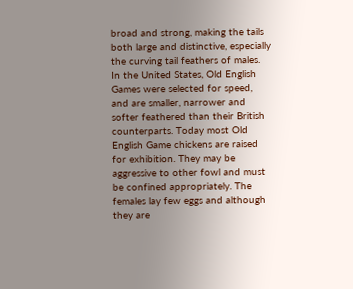broad and strong, making the tails both large and distinctive, especially the curving tail feathers of males. In the United States, Old English Games were selected for speed, and are smaller, narrower and softer feathered than their British counterparts. Today most Old English Game chickens are raised for exhibition. They may be aggressive to other fowl and must be confined appropriately. The females lay few eggs and although they are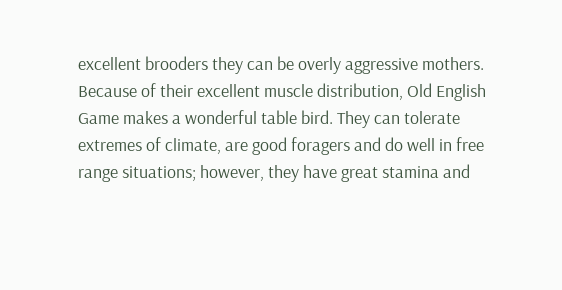excellent brooders they can be overly aggressive mothers. Because of their excellent muscle distribution, Old English Game makes a wonderful table bird. They can tolerate extremes of climate, are good foragers and do well in free range situations; however, they have great stamina and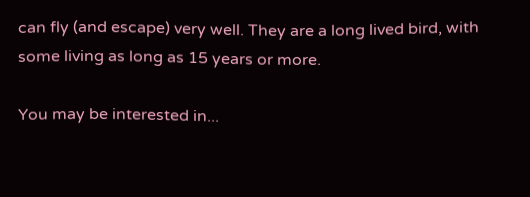can fly (and escape) very well. They are a long lived bird, with some living as long as 15 years or more.

You may be interested in...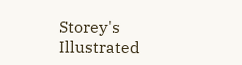Storey's Illustrated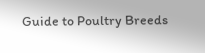Guide to Poultry Breeds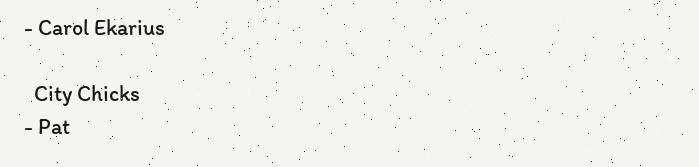- Carol Ekarius

  City Chicks
- Pat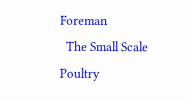Foreman
  The Small Scale
Poultry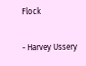Flock

- Harvey Ussery